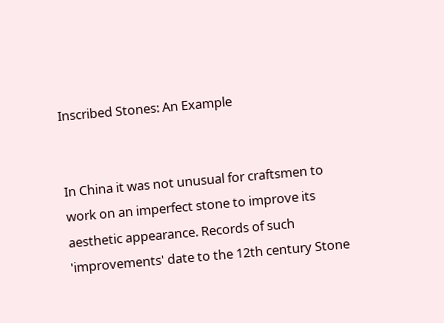Inscribed Stones: An Example


In China it was not unusual for craftsmen to work on an imperfect stone to improve its aesthetic appearance. Records of such 'improvements' date to the 12th century Stone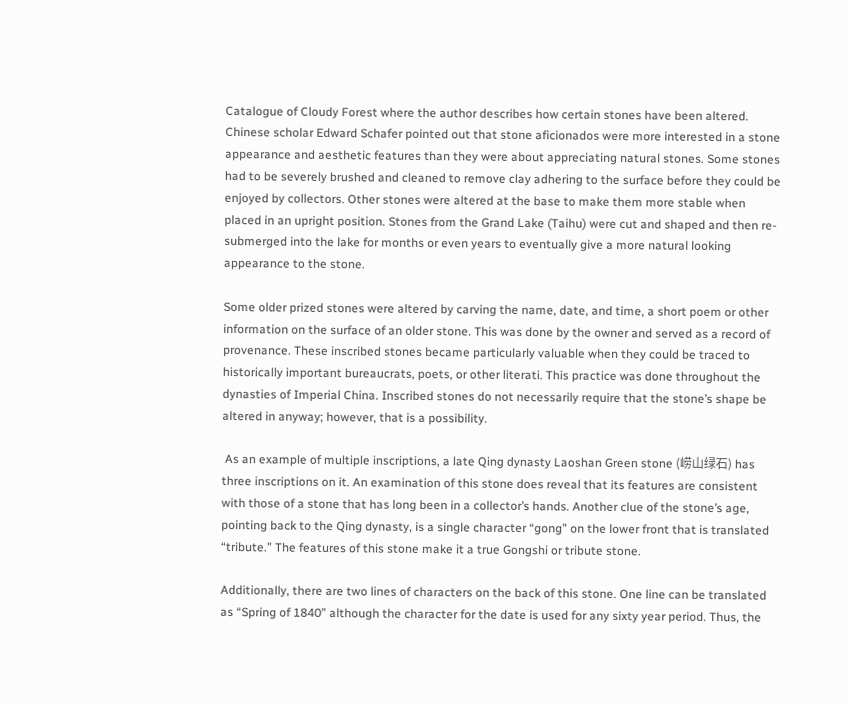Catalogue of Cloudy Forest where the author describes how certain stones have been altered. Chinese scholar Edward Schafer pointed out that stone aficionados were more interested in a stone appearance and aesthetic features than they were about appreciating natural stones. Some stones had to be severely brushed and cleaned to remove clay adhering to the surface before they could be enjoyed by collectors. Other stones were altered at the base to make them more stable when placed in an upright position. Stones from the Grand Lake (Taihu) were cut and shaped and then re-submerged into the lake for months or even years to eventually give a more natural looking appearance to the stone.

Some older prized stones were altered by carving the name, date, and time, a short poem or other information on the surface of an older stone. This was done by the owner and served as a record of provenance. These inscribed stones became particularly valuable when they could be traced to historically important bureaucrats, poets, or other literati. This practice was done throughout the dynasties of Imperial China. Inscribed stones do not necessarily require that the stone’s shape be altered in anyway; however, that is a possibility.

 As an example of multiple inscriptions, a late Qing dynasty Laoshan Green stone (崂山绿石) has three inscriptions on it. An examination of this stone does reveal that its features are consistent with those of a stone that has long been in a collector’s hands. Another clue of the stone’s age, pointing back to the Qing dynasty, is a single character “gong” on the lower front that is translated “tribute.” The features of this stone make it a true Gongshi or tribute stone.

Additionally, there are two lines of characters on the back of this stone. One line can be translated as “Spring of 1840” although the character for the date is used for any sixty year period. Thus, the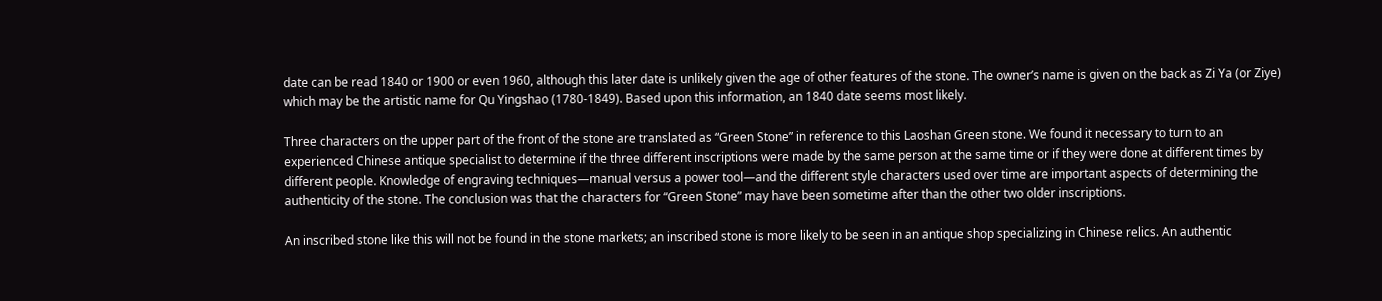date can be read 1840 or 1900 or even 1960, although this later date is unlikely given the age of other features of the stone. The owner’s name is given on the back as Zi Ya (or Ziye) which may be the artistic name for Qu Yingshao (1780-1849). Based upon this information, an 1840 date seems most likely.

Three characters on the upper part of the front of the stone are translated as “Green Stone” in reference to this Laoshan Green stone. We found it necessary to turn to an experienced Chinese antique specialist to determine if the three different inscriptions were made by the same person at the same time or if they were done at different times by different people. Knowledge of engraving techniques—manual versus a power tool—and the different style characters used over time are important aspects of determining the authenticity of the stone. The conclusion was that the characters for “Green Stone” may have been sometime after than the other two older inscriptions.

An inscribed stone like this will not be found in the stone markets; an inscribed stone is more likely to be seen in an antique shop specializing in Chinese relics. An authentic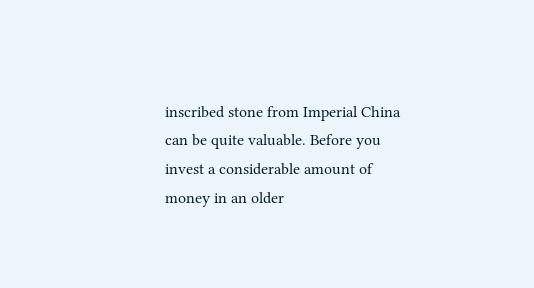inscribed stone from Imperial China can be quite valuable. Before you invest a considerable amount of money in an older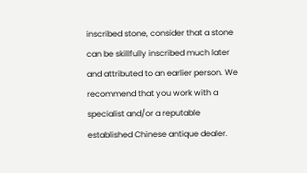inscribed stone, consider that a stone can be skillfully inscribed much later and attributed to an earlier person. We recommend that you work with a specialist and/or a reputable established Chinese antique dealer.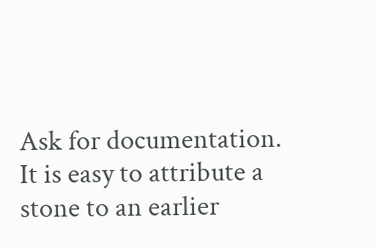Ask for documentation. It is easy to attribute a stone to an earlier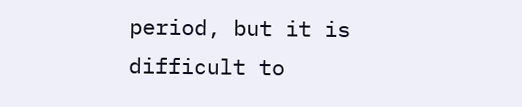period, but it is difficult to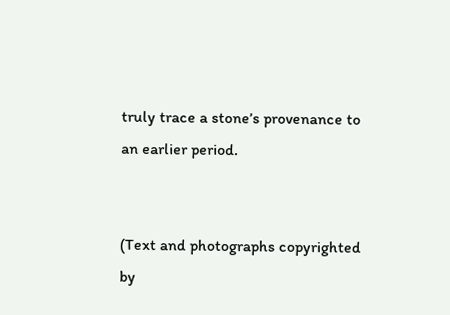truly trace a stone’s provenance to an earlier period.


(Text and photographs copyrighted by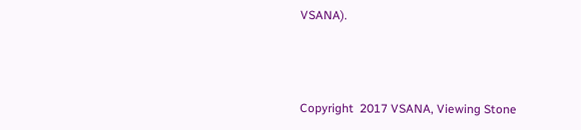VSANA).



Copyright  2017 VSANA, Viewing Stone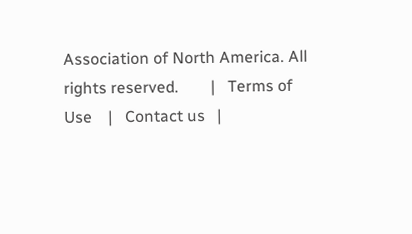Association of North America. All rights reserved.        |   Terms of Use    |   Contact us   |